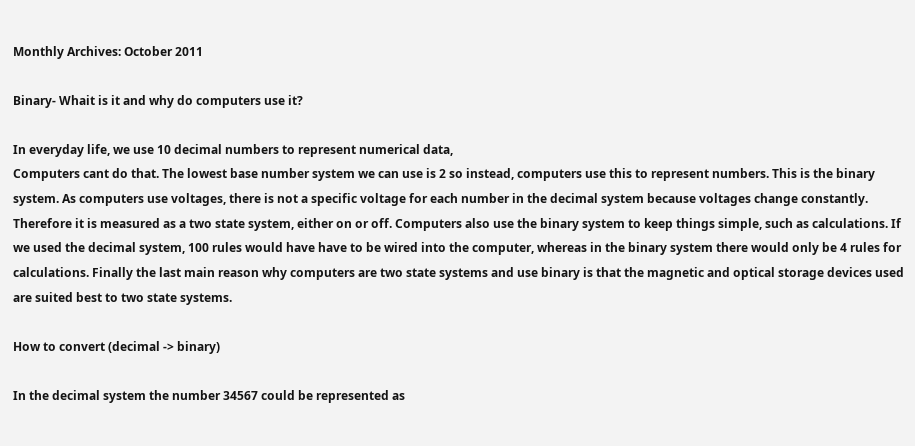Monthly Archives: October 2011

Binary- Whait is it and why do computers use it?

In everyday life, we use 10 decimal numbers to represent numerical data,
Computers cant do that. The lowest base number system we can use is 2 so instead, computers use this to represent numbers. This is the binary system. As computers use voltages, there is not a specific voltage for each number in the decimal system because voltages change constantly. Therefore it is measured as a two state system, either on or off. Computers also use the binary system to keep things simple, such as calculations. If we used the decimal system, 100 rules would have have to be wired into the computer, whereas in the binary system there would only be 4 rules for calculations. Finally the last main reason why computers are two state systems and use binary is that the magnetic and optical storage devices used are suited best to two state systems.

How to convert (decimal -> binary)

In the decimal system the number 34567 could be represented as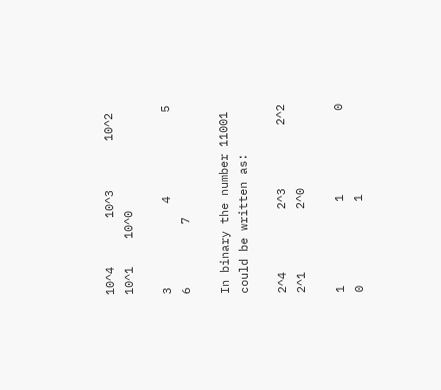10^4       10^3       10^2       10^1    10^0

3            4            5            6         7

In binary the number 11001 could be written as:

2^4         2^3         2^2         2^1         2^0

1            1            0            0            1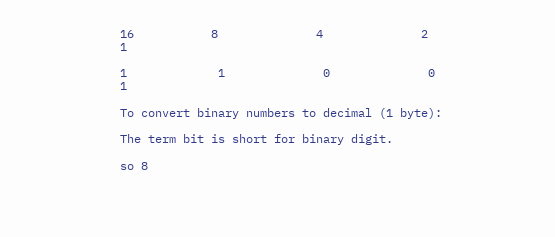16           8              4              2              1

1             1              0              0              1

To convert binary numbers to decimal (1 byte):

The term bit is short for binary digit.

so 8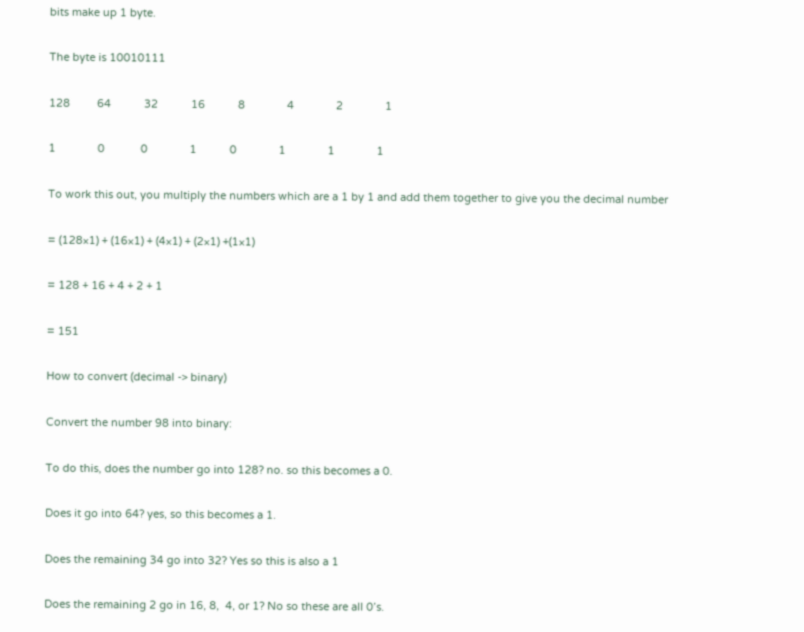bits make up 1 byte.

The byte is 10010111

128         64           32           16           8              4              2              1

1              0            0              1           0              1              1              1

To work this out, you multiply the numbers which are a 1 by 1 and add them together to give you the decimal number

= (128×1) + (16×1) + (4×1) + (2×1) +(1×1)

= 128 + 16 + 4 + 2 + 1

= 151

How to convert (decimal -> binary)

Convert the number 98 into binary:

To do this, does the number go into 128? no. so this becomes a 0.

Does it go into 64? yes, so this becomes a 1.

Does the remaining 34 go into 32? Yes so this is also a 1

Does the remaining 2 go in 16, 8,  4, or 1? No so these are all 0’s.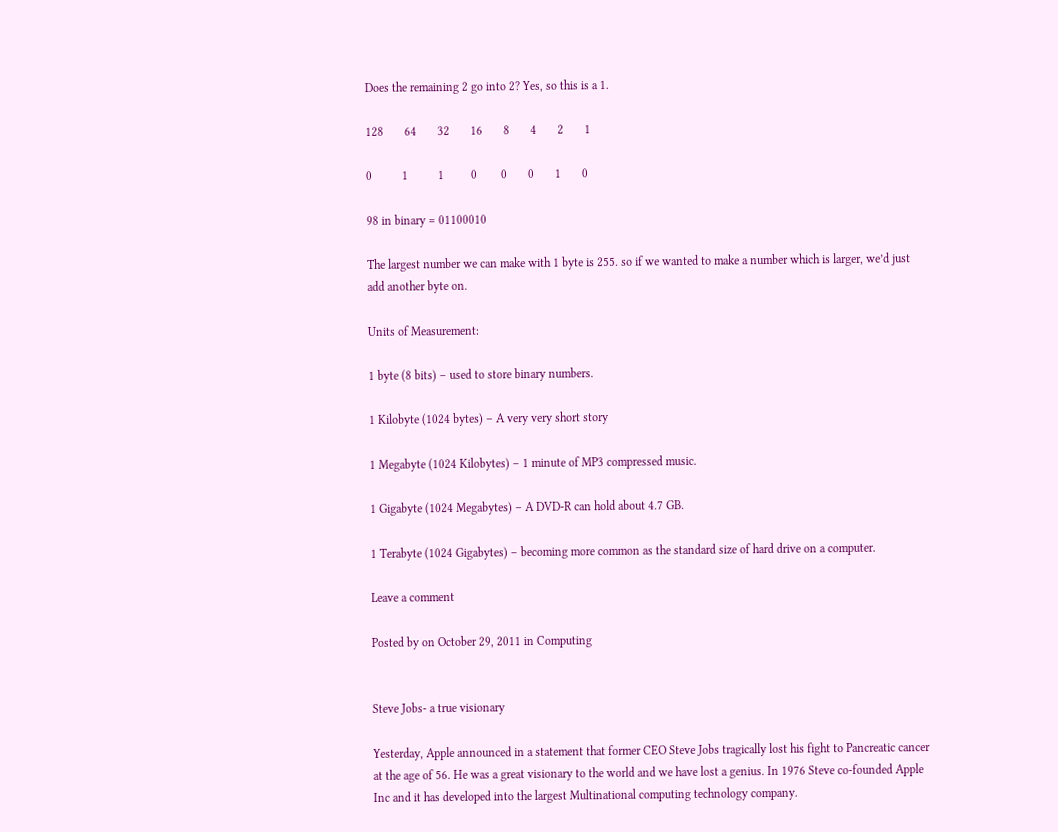Does the remaining 2 go into 2? Yes, so this is a 1.

128       64       32       16       8       4       2       1

0          1          1         0        0       0       1       0

98 in binary = 01100010

The largest number we can make with 1 byte is 255. so if we wanted to make a number which is larger, we’d just add another byte on.

Units of Measurement:

1 byte (8 bits) – used to store binary numbers.

1 Kilobyte (1024 bytes) – A very very short story

1 Megabyte (1024 Kilobytes) – 1 minute of MP3 compressed music.

1 Gigabyte (1024 Megabytes) – A DVD-R can hold about 4.7 GB.

1 Terabyte (1024 Gigabytes) – becoming more common as the standard size of hard drive on a computer.

Leave a comment

Posted by on October 29, 2011 in Computing


Steve Jobs- a true visionary

Yesterday, Apple announced in a statement that former CEO Steve Jobs tragically lost his fight to Pancreatic cancer at the age of 56. He was a great visionary to the world and we have lost a genius. In 1976 Steve co-founded Apple Inc and it has developed into the largest Multinational computing technology company.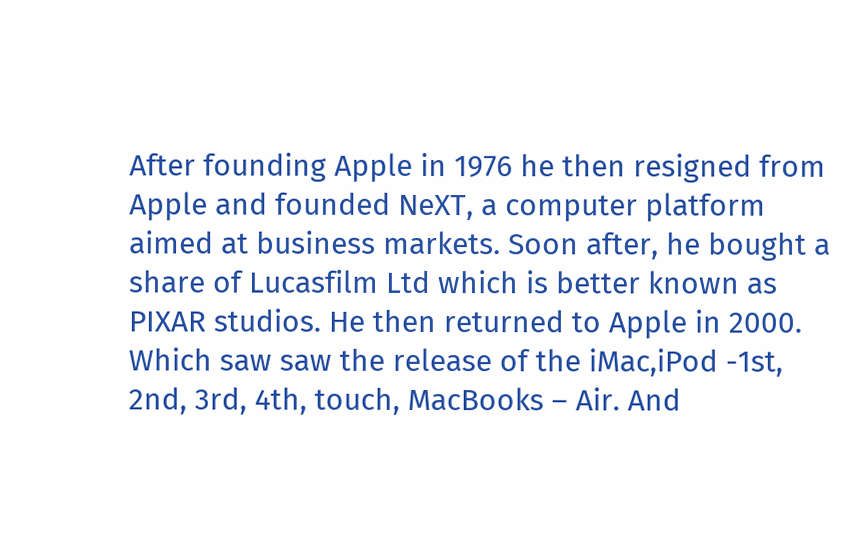After founding Apple in 1976 he then resigned from Apple and founded NeXT, a computer platform aimed at business markets. Soon after, he bought a share of Lucasfilm Ltd which is better known as PIXAR studios. He then returned to Apple in 2000. Which saw saw the release of the iMac,iPod -1st, 2nd, 3rd, 4th, touch, MacBooks – Air. And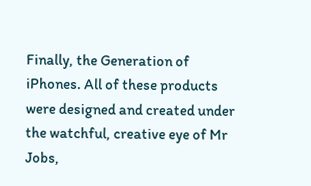Finally, the Generation of iPhones. All of these products were designed and created under the watchful, creative eye of Mr Jobs,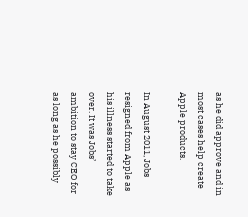as he did approve and in most cases help create Apple products.

In August 2011, Jobs resigned from Apple as his illness started to take over. It was Jobs’ ambition to stay CEO for as long as he possibly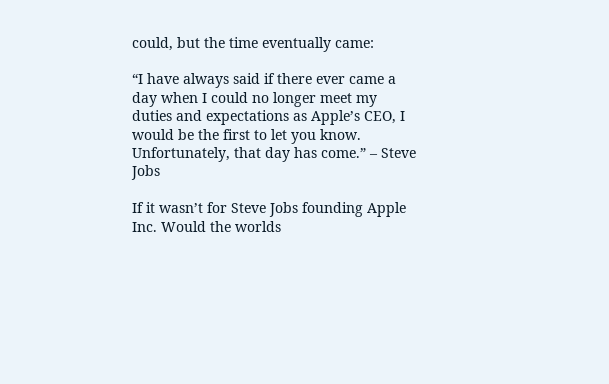could, but the time eventually came:

“I have always said if there ever came a day when I could no longer meet my duties and expectations as Apple’s CEO, I would be the first to let you know. Unfortunately, that day has come.” – Steve Jobs

If it wasn’t for Steve Jobs founding Apple Inc. Would the worlds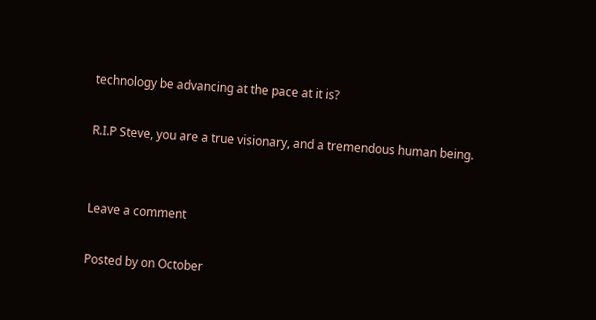technology be advancing at the pace at it is?

R.I.P Steve, you are a true visionary, and a tremendous human being.


Leave a comment

Posted by on October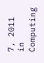7, 2011 in Computing